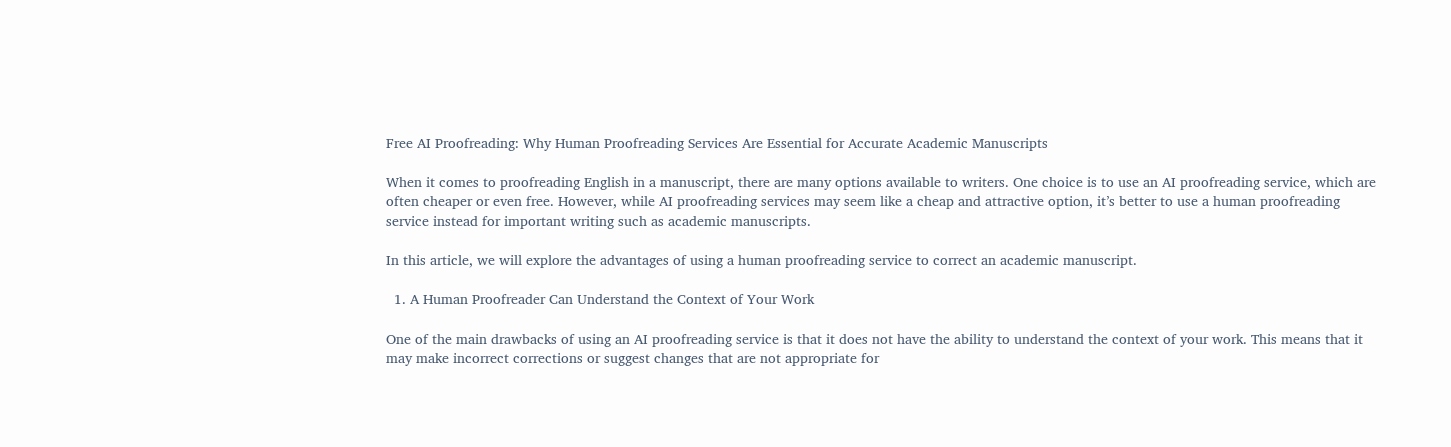Free AI Proofreading: Why Human Proofreading Services Are Essential for Accurate Academic Manuscripts

When it comes to proofreading English in a manuscript, there are many options available to writers. One choice is to use an AI proofreading service, which are often cheaper or even free. However, while AI proofreading services may seem like a cheap and attractive option, it’s better to use a human proofreading service instead for important writing such as academic manuscripts.

In this article, we will explore the advantages of using a human proofreading service to correct an academic manuscript.

  1. A Human Proofreader Can Understand the Context of Your Work

One of the main drawbacks of using an AI proofreading service is that it does not have the ability to understand the context of your work. This means that it may make incorrect corrections or suggest changes that are not appropriate for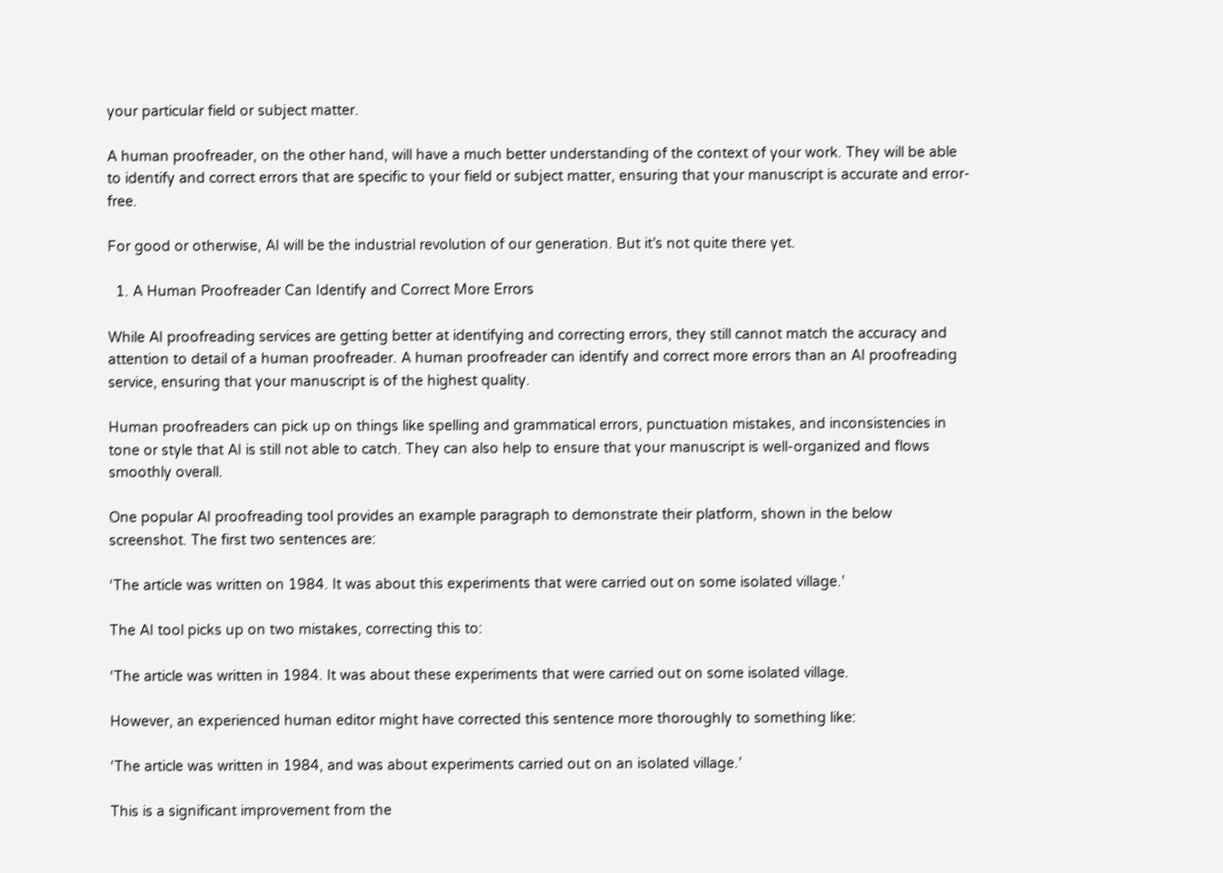your particular field or subject matter.

A human proofreader, on the other hand, will have a much better understanding of the context of your work. They will be able to identify and correct errors that are specific to your field or subject matter, ensuring that your manuscript is accurate and error-free.

For good or otherwise, AI will be the industrial revolution of our generation. But it’s not quite there yet.

  1. A Human Proofreader Can Identify and Correct More Errors

While AI proofreading services are getting better at identifying and correcting errors, they still cannot match the accuracy and attention to detail of a human proofreader. A human proofreader can identify and correct more errors than an AI proofreading service, ensuring that your manuscript is of the highest quality.

Human proofreaders can pick up on things like spelling and grammatical errors, punctuation mistakes, and inconsistencies in tone or style that AI is still not able to catch. They can also help to ensure that your manuscript is well-organized and flows smoothly overall.

One popular AI proofreading tool provides an example paragraph to demonstrate their platform, shown in the below screenshot. The first two sentences are:

‘The article was written on 1984. It was about this experiments that were carried out on some isolated village.’

The AI tool picks up on two mistakes, correcting this to:

‘The article was written in 1984. It was about these experiments that were carried out on some isolated village.

However, an experienced human editor might have corrected this sentence more thoroughly to something like:

‘The article was written in 1984, and was about experiments carried out on an isolated village.’

This is a significant improvement from the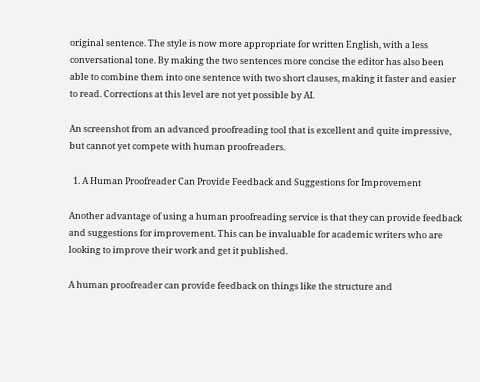original sentence. The style is now more appropriate for written English, with a less conversational tone. By making the two sentences more concise the editor has also been able to combine them into one sentence with two short clauses, making it faster and easier to read. Corrections at this level are not yet possible by AI.

An screenshot from an advanced proofreading tool that is excellent and quite impressive, but cannot yet compete with human proofreaders.

  1. A Human Proofreader Can Provide Feedback and Suggestions for Improvement

Another advantage of using a human proofreading service is that they can provide feedback and suggestions for improvement. This can be invaluable for academic writers who are looking to improve their work and get it published.

A human proofreader can provide feedback on things like the structure and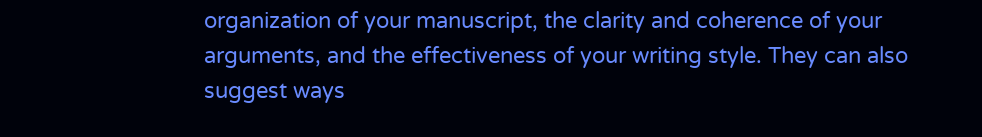organization of your manuscript, the clarity and coherence of your arguments, and the effectiveness of your writing style. They can also suggest ways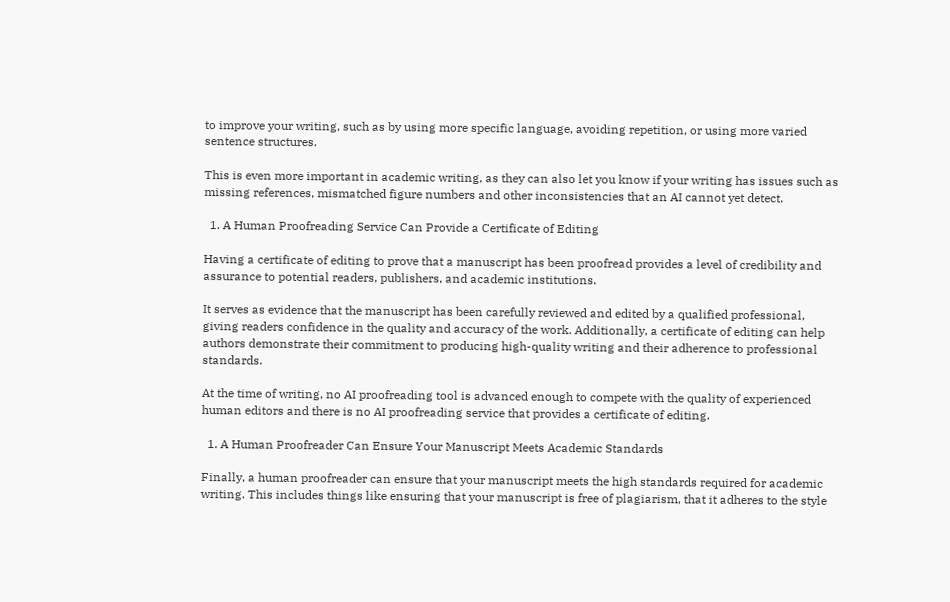to improve your writing, such as by using more specific language, avoiding repetition, or using more varied sentence structures.

This is even more important in academic writing, as they can also let you know if your writing has issues such as missing references, mismatched figure numbers and other inconsistencies that an AI cannot yet detect.

  1. A Human Proofreading Service Can Provide a Certificate of Editing

Having a certificate of editing to prove that a manuscript has been proofread provides a level of credibility and assurance to potential readers, publishers, and academic institutions.

It serves as evidence that the manuscript has been carefully reviewed and edited by a qualified professional, giving readers confidence in the quality and accuracy of the work. Additionally, a certificate of editing can help authors demonstrate their commitment to producing high-quality writing and their adherence to professional standards.

At the time of writing, no AI proofreading tool is advanced enough to compete with the quality of experienced human editors and there is no AI proofreading service that provides a certificate of editing.

  1. A Human Proofreader Can Ensure Your Manuscript Meets Academic Standards

Finally, a human proofreader can ensure that your manuscript meets the high standards required for academic writing. This includes things like ensuring that your manuscript is free of plagiarism, that it adheres to the style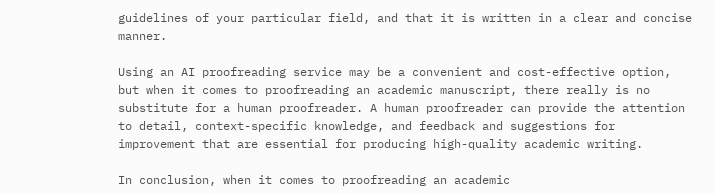guidelines of your particular field, and that it is written in a clear and concise manner.

Using an AI proofreading service may be a convenient and cost-effective option, but when it comes to proofreading an academic manuscript, there really is no substitute for a human proofreader. A human proofreader can provide the attention to detail, context-specific knowledge, and feedback and suggestions for improvement that are essential for producing high-quality academic writing.

In conclusion, when it comes to proofreading an academic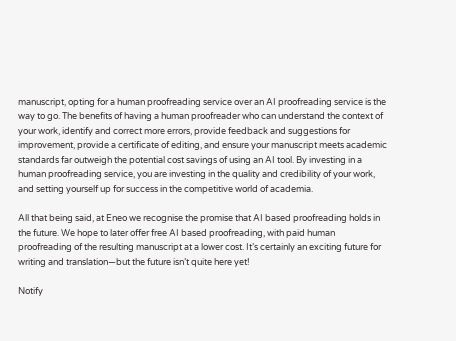manuscript, opting for a human proofreading service over an AI proofreading service is the way to go. The benefits of having a human proofreader who can understand the context of your work, identify and correct more errors, provide feedback and suggestions for improvement, provide a certificate of editing, and ensure your manuscript meets academic standards far outweigh the potential cost savings of using an AI tool. By investing in a human proofreading service, you are investing in the quality and credibility of your work, and setting yourself up for success in the competitive world of academia.

All that being said, at Eneo we recognise the promise that AI based proofreading holds in the future. We hope to later offer free AI based proofreading, with paid human proofreading of the resulting manuscript at a lower cost. It’s certainly an exciting future for writing and translation—but the future isn’t quite here yet!

Notify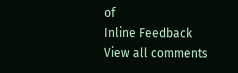of
Inline Feedback
View all comments